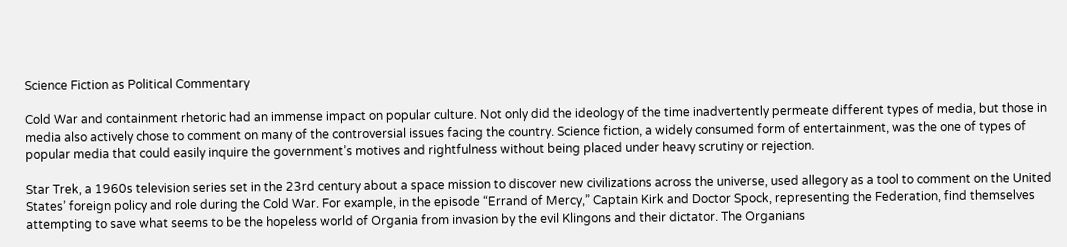Science Fiction as Political Commentary

Cold War and containment rhetoric had an immense impact on popular culture. Not only did the ideology of the time inadvertently permeate different types of media, but those in media also actively chose to comment on many of the controversial issues facing the country. Science fiction, a widely consumed form of entertainment, was the one of types of popular media that could easily inquire the government’s motives and rightfulness without being placed under heavy scrutiny or rejection.

Star Trek, a 1960s television series set in the 23rd century about a space mission to discover new civilizations across the universe, used allegory as a tool to comment on the United States’ foreign policy and role during the Cold War. For example, in the episode “Errand of Mercy,” Captain Kirk and Doctor Spock, representing the Federation, find themselves attempting to save what seems to be the hopeless world of Organia from invasion by the evil Klingons and their dictator. The Organians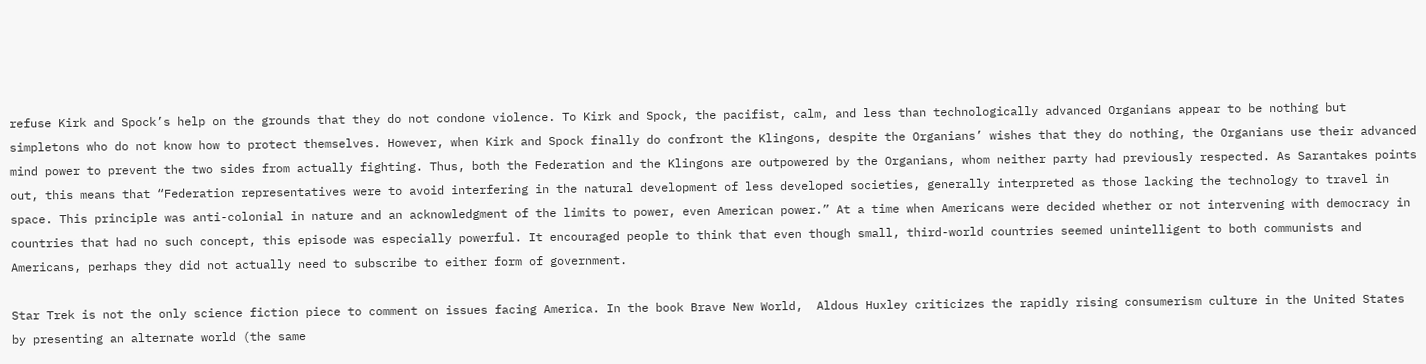refuse Kirk and Spock’s help on the grounds that they do not condone violence. To Kirk and Spock, the pacifist, calm, and less than technologically advanced Organians appear to be nothing but simpletons who do not know how to protect themselves. However, when Kirk and Spock finally do confront the Klingons, despite the Organians’ wishes that they do nothing, the Organians use their advanced mind power to prevent the two sides from actually fighting. Thus, both the Federation and the Klingons are outpowered by the Organians, whom neither party had previously respected. As Sarantakes points out, this means that “Federation representatives were to avoid interfering in the natural development of less developed societies, generally interpreted as those lacking the technology to travel in space. This principle was anti-colonial in nature and an acknowledgment of the limits to power, even American power.” At a time when Americans were decided whether or not intervening with democracy in countries that had no such concept, this episode was especially powerful. It encouraged people to think that even though small, third-world countries seemed unintelligent to both communists and Americans, perhaps they did not actually need to subscribe to either form of government.

Star Trek is not the only science fiction piece to comment on issues facing America. In the book Brave New World,  Aldous Huxley criticizes the rapidly rising consumerism culture in the United States by presenting an alternate world (the same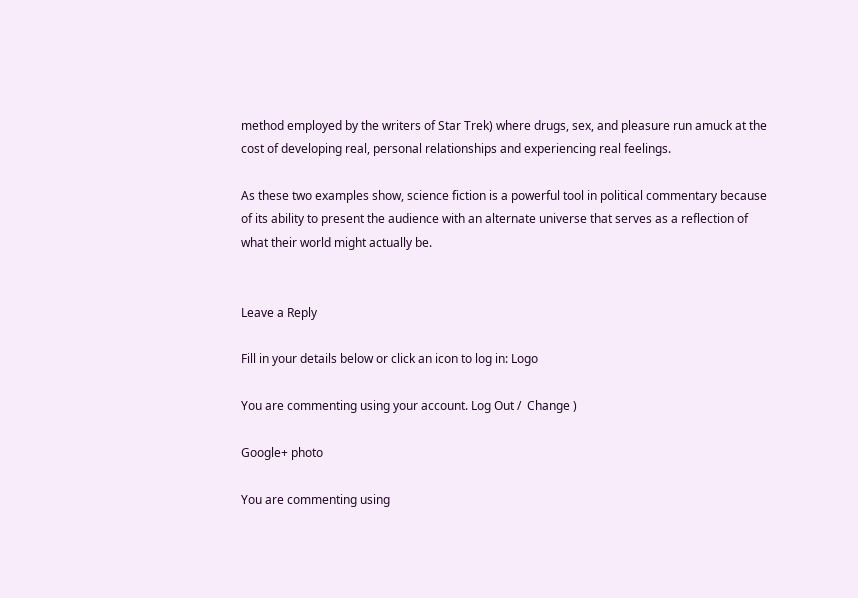method employed by the writers of Star Trek) where drugs, sex, and pleasure run amuck at the cost of developing real, personal relationships and experiencing real feelings.

As these two examples show, science fiction is a powerful tool in political commentary because of its ability to present the audience with an alternate universe that serves as a reflection of what their world might actually be.


Leave a Reply

Fill in your details below or click an icon to log in: Logo

You are commenting using your account. Log Out /  Change )

Google+ photo

You are commenting using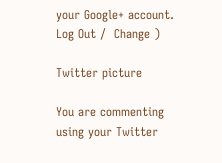your Google+ account. Log Out /  Change )

Twitter picture

You are commenting using your Twitter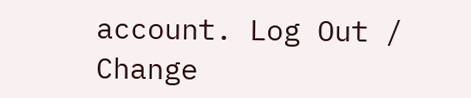account. Log Out /  Change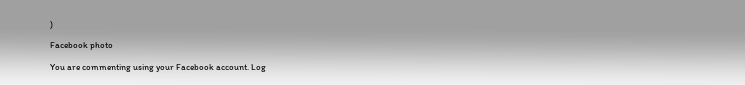)

Facebook photo

You are commenting using your Facebook account. Log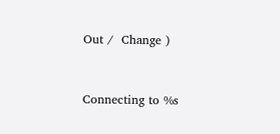Out /  Change )


Connecting to %s